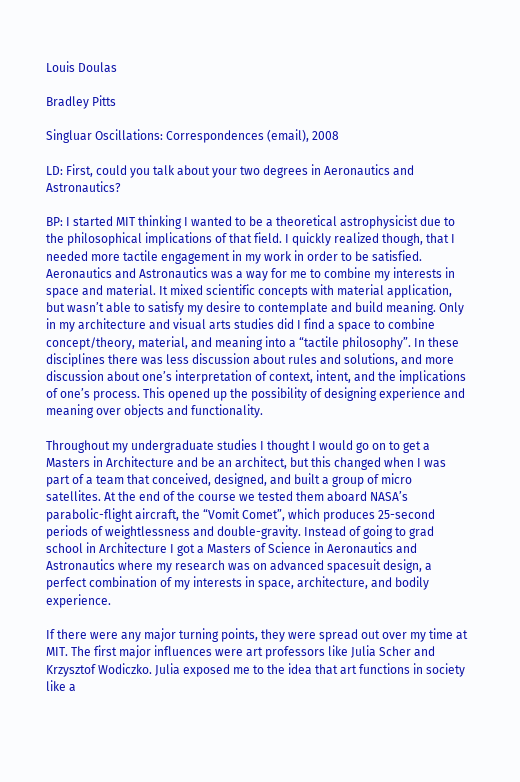Louis Doulas

Bradley Pitts

Singluar Oscillations: Correspondences (email), 2008

LD: First, could you talk about your two degrees in Aeronautics and Astronautics?

BP: I started MIT thinking I wanted to be a theoretical astrophysicist due to the philosophical implications of that field. I quickly realized though, that I needed more tactile engagement in my work in order to be satisfied. Aeronautics and Astronautics was a way for me to combine my interests in space and material. It mixed scientific concepts with material application, but wasn’t able to satisfy my desire to contemplate and build meaning. Only in my architecture and visual arts studies did I find a space to combine concept/theory, material, and meaning into a “tactile philosophy”. In these disciplines there was less discussion about rules and solutions, and more discussion about one’s interpretation of context, intent, and the implications of one’s process. This opened up the possibility of designing experience and meaning over objects and functionality.

Throughout my undergraduate studies I thought I would go on to get a Masters in Architecture and be an architect, but this changed when I was part of a team that conceived, designed, and built a group of micro satellites. At the end of the course we tested them aboard NASA’s parabolic-flight aircraft, the “Vomit Comet”, which produces 25-second periods of weightlessness and double-gravity. Instead of going to grad school in Architecture I got a Masters of Science in Aeronautics and Astronautics where my research was on advanced spacesuit design, a perfect combination of my interests in space, architecture, and bodily experience.

If there were any major turning points, they were spread out over my time at MIT. The first major influences were art professors like Julia Scher and Krzysztof Wodiczko. Julia exposed me to the idea that art functions in society like a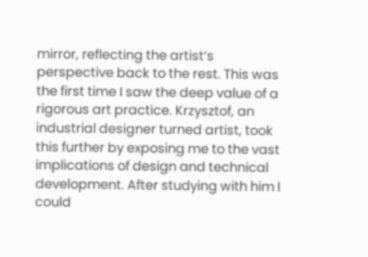mirror, reflecting the artist’s perspective back to the rest. This was the first time I saw the deep value of a rigorous art practice. Krzysztof, an industrial designer turned artist, took this further by exposing me to the vast implications of design and technical development. After studying with him I could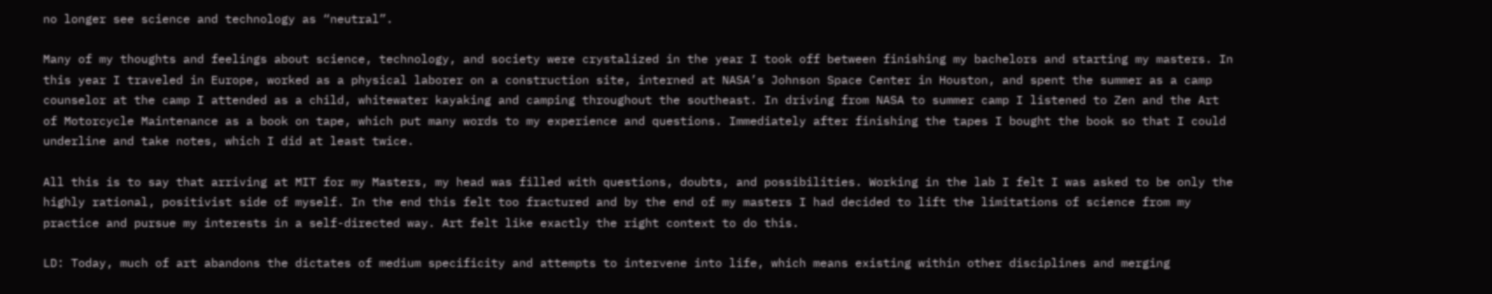no longer see science and technology as “neutral”.

Many of my thoughts and feelings about science, technology, and society were crystalized in the year I took off between finishing my bachelors and starting my masters. In this year I traveled in Europe, worked as a physical laborer on a construction site, interned at NASA’s Johnson Space Center in Houston, and spent the summer as a camp counselor at the camp I attended as a child, whitewater kayaking and camping throughout the southeast. In driving from NASA to summer camp I listened to Zen and the Art of Motorcycle Maintenance as a book on tape, which put many words to my experience and questions. Immediately after finishing the tapes I bought the book so that I could underline and take notes, which I did at least twice.

All this is to say that arriving at MIT for my Masters, my head was filled with questions, doubts, and possibilities. Working in the lab I felt I was asked to be only the highly rational, positivist side of myself. In the end this felt too fractured and by the end of my masters I had decided to lift the limitations of science from my practice and pursue my interests in a self-directed way. Art felt like exactly the right context to do this.

LD: Today, much of art abandons the dictates of medium specificity and attempts to intervene into life, which means existing within other disciplines and merging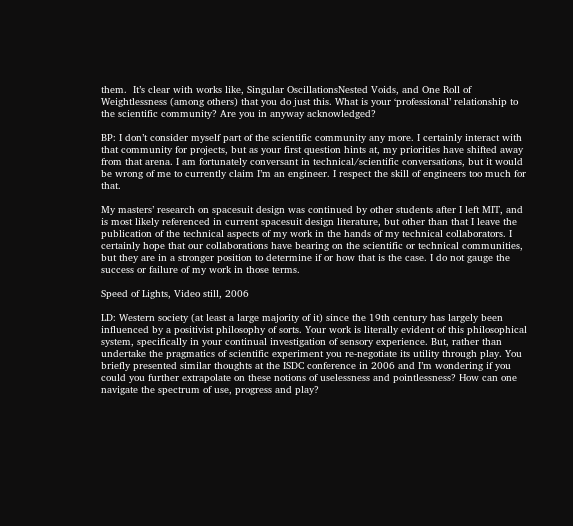them.  It’s clear with works like, Singular OscillationsNested Voids, and One Roll of Weightlessness (among others) that you do just this. What is your ‘professional’ relationship to the scientific community? Are you in anyway acknowledged?

BP: I don’t consider myself part of the scientific community any more. I certainly interact with that community for projects, but as your first question hints at, my priorities have shifted away from that arena. I am fortunately conversant in technical/scientific conversations, but it would be wrong of me to currently claim I’m an engineer. I respect the skill of engineers too much for that.

My masters’ research on spacesuit design was continued by other students after I left MIT, and is most likely referenced in current spacesuit design literature, but other than that I leave the publication of the technical aspects of my work in the hands of my technical collaborators. I certainly hope that our collaborations have bearing on the scientific or technical communities, but they are in a stronger position to determine if or how that is the case. I do not gauge the success or failure of my work in those terms.

Speed of Lights, Video still, 2006

LD: Western society (at least a large majority of it) since the 19th century has largely been influenced by a positivist philosophy of sorts. Your work is literally evident of this philosophical system, specifically in your continual investigation of sensory experience. But, rather than undertake the pragmatics of scientific experiment you re-negotiate its utility through play. You briefly presented similar thoughts at the ISDC conference in 2006 and I’m wondering if you could you further extrapolate on these notions of uselessness and pointlessness? How can one navigate the spectrum of use, progress and play?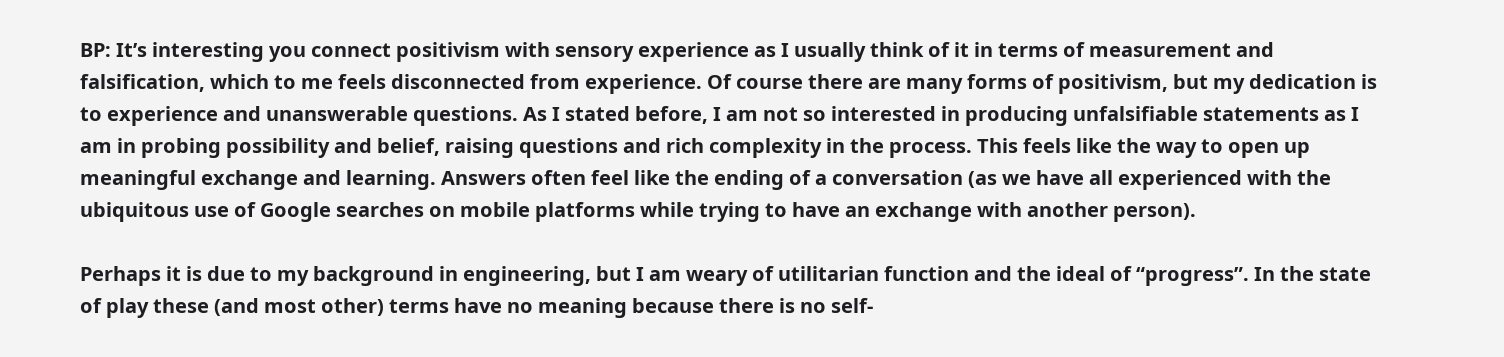BP: It’s interesting you connect positivism with sensory experience as I usually think of it in terms of measurement and falsification, which to me feels disconnected from experience. Of course there are many forms of positivism, but my dedication is to experience and unanswerable questions. As I stated before, I am not so interested in producing unfalsifiable statements as I am in probing possibility and belief, raising questions and rich complexity in the process. This feels like the way to open up meaningful exchange and learning. Answers often feel like the ending of a conversation (as we have all experienced with the ubiquitous use of Google searches on mobile platforms while trying to have an exchange with another person).

Perhaps it is due to my background in engineering, but I am weary of utilitarian function and the ideal of “progress”. In the state of play these (and most other) terms have no meaning because there is no self-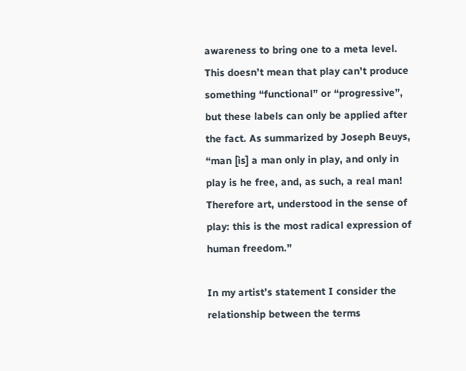awareness to bring one to a meta level. This doesn’t mean that play can’t produce something “functional” or “progressive”, but these labels can only be applied after the fact. As summarized by Joseph Beuys, “man [is] a man only in play, and only in play is he free, and, as such, a real man! Therefore art, understood in the sense of play: this is the most radical expression of human freedom.”

In my artist’s statement I consider the relationship between the terms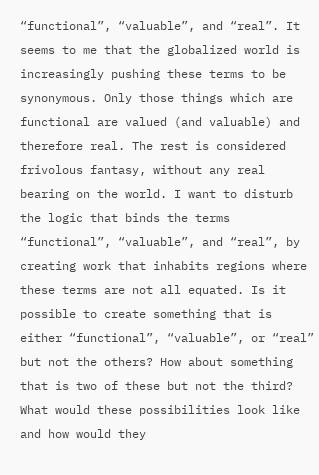“functional”, “valuable”, and “real”. It seems to me that the globalized world is increasingly pushing these terms to be synonymous. Only those things which are functional are valued (and valuable) and therefore real. The rest is considered frivolous fantasy, without any real bearing on the world. I want to disturb the logic that binds the terms “functional”, “valuable”, and “real”, by creating work that inhabits regions where these terms are not all equated. Is it possible to create something that is either “functional”, “valuable”, or “real” but not the others? How about something that is two of these but not the third? What would these possibilities look like and how would they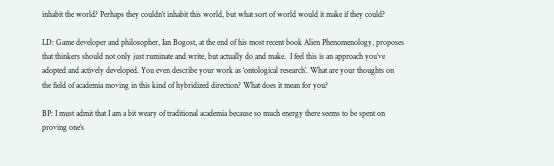inhabit the world? Perhaps they couldn’t inhabit this world, but what sort of world would it make if they could?

LD: Game developer and philosopher, Ian Bogost, at the end of his most recent book Alien Phenomenology, proposes that thinkers should not only just ruminate and write, but actually do and make.  I feel this is an approach you’ve adopted and actively developed. You even describe your work as ‘ontological research’. What are your thoughts on the field of academia moving in this kind of hybridized direction? What does it mean for you?

BP: I must admit that I am a bit weary of traditional academia because so much energy there seems to be spent on proving one’s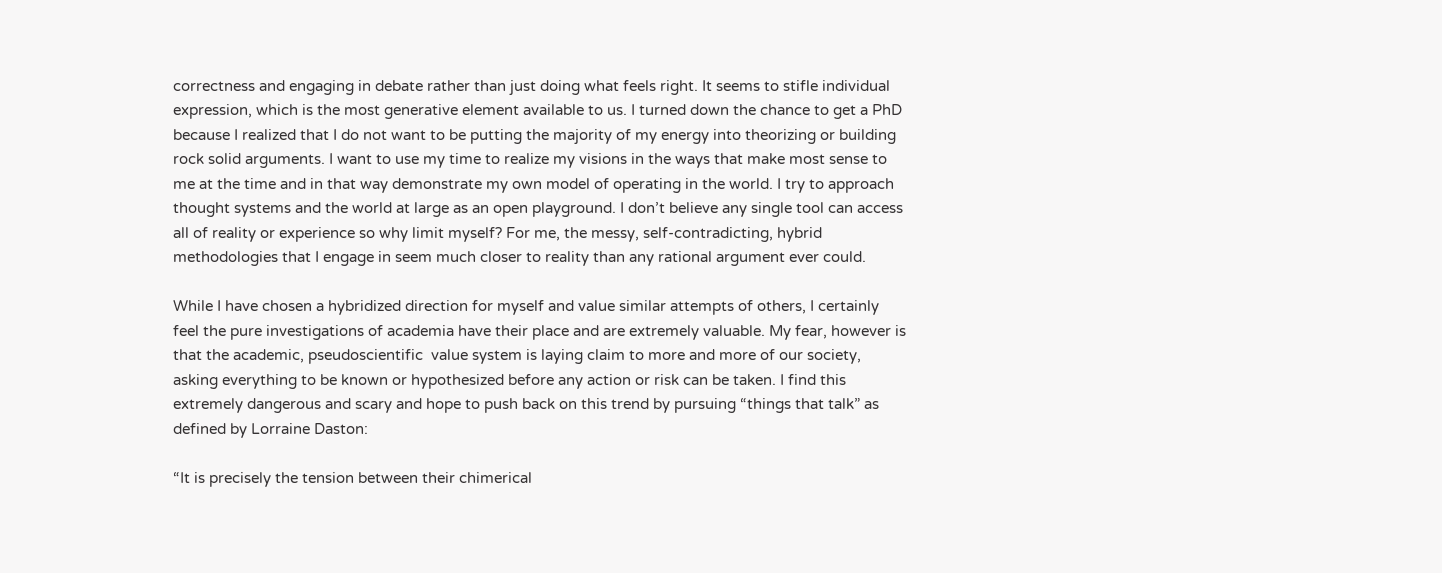correctness and engaging in debate rather than just doing what feels right. It seems to stifle individual expression, which is the most generative element available to us. I turned down the chance to get a PhD because I realized that I do not want to be putting the majority of my energy into theorizing or building rock solid arguments. I want to use my time to realize my visions in the ways that make most sense to me at the time and in that way demonstrate my own model of operating in the world. I try to approach thought systems and the world at large as an open playground. I don’t believe any single tool can access all of reality or experience so why limit myself? For me, the messy, self-contradicting, hybrid methodologies that I engage in seem much closer to reality than any rational argument ever could.

While I have chosen a hybridized direction for myself and value similar attempts of others, I certainly feel the pure investigations of academia have their place and are extremely valuable. My fear, however is that the academic, pseudoscientific  value system is laying claim to more and more of our society, asking everything to be known or hypothesized before any action or risk can be taken. I find this extremely dangerous and scary and hope to push back on this trend by pursuing “things that talk” as defined by Lorraine Daston:

“It is precisely the tension between their chimerical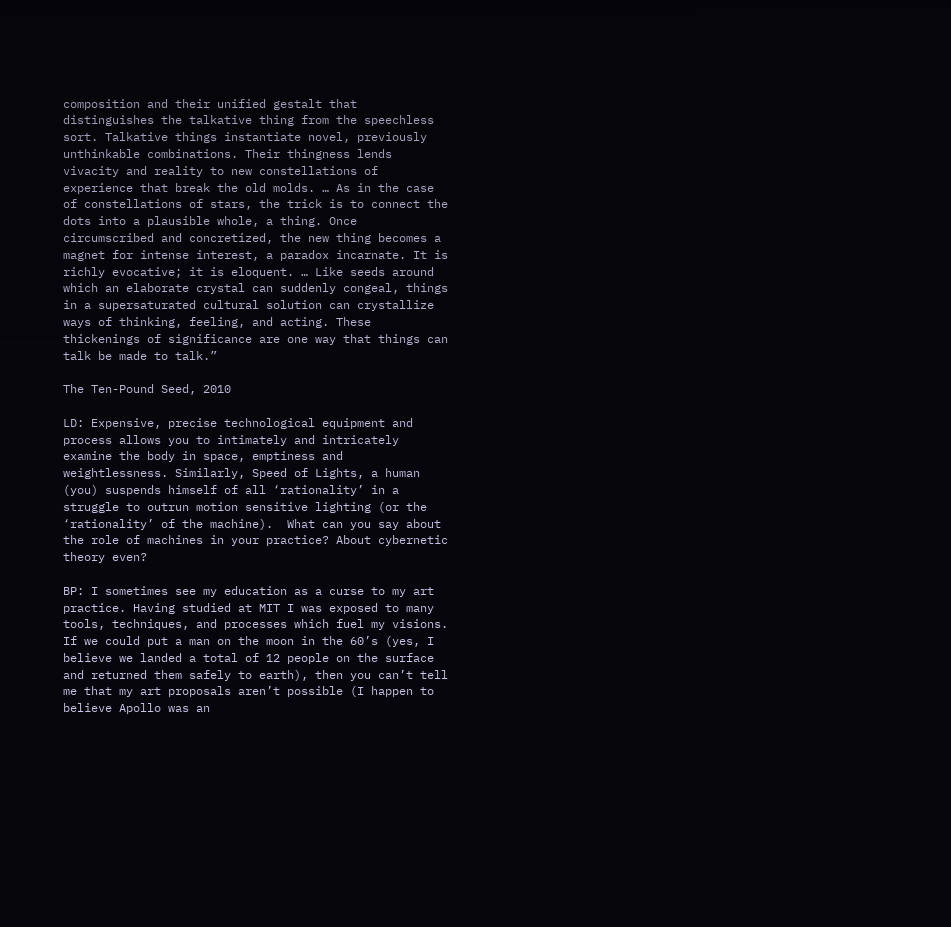composition and their unified gestalt that distinguishes the talkative thing from the speechless sort. Talkative things instantiate novel, previously unthinkable combinations. Their thingness lends vivacity and reality to new constellations of experience that break the old molds. … As in the case of constellations of stars, the trick is to connect the dots into a plausible whole, a thing. Once circumscribed and concretized, the new thing becomes a magnet for intense interest, a paradox incarnate. It is richly evocative; it is eloquent. … Like seeds around which an elaborate crystal can suddenly congeal, things in a supersaturated cultural solution can crystallize ways of thinking, feeling, and acting. These thickenings of significance are one way that things can talk be made to talk.”

The Ten-Pound Seed, 2010

LD: Expensive, precise technological equipment and process allows you to intimately and intricately examine the body in space, emptiness and weightlessness. Similarly, Speed of Lights, a human (you) suspends himself of all ‘rationality’ in a struggle to outrun motion sensitive lighting (or the ‘rationality’ of the machine).  What can you say about the role of machines in your practice? About cybernetic theory even?

BP: I sometimes see my education as a curse to my art practice. Having studied at MIT I was exposed to many tools, techniques, and processes which fuel my visions. If we could put a man on the moon in the 60’s (yes, I believe we landed a total of 12 people on the surface and returned them safely to earth), then you can’t tell me that my art proposals aren’t possible (I happen to believe Apollo was an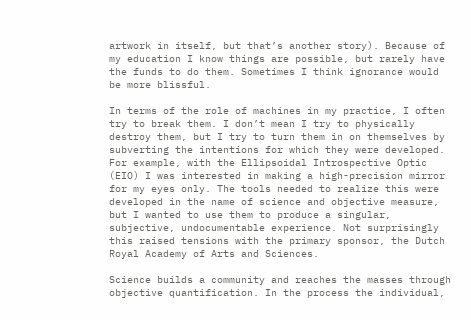artwork in itself, but that’s another story). Because of my education I know things are possible, but rarely have the funds to do them. Sometimes I think ignorance would be more blissful.

In terms of the role of machines in my practice, I often try to break them. I don’t mean I try to physically destroy them, but I try to turn them in on themselves by subverting the intentions for which they were developed. For example, with the Ellipsoidal Introspective Optic (EIO) I was interested in making a high-precision mirror for my eyes only. The tools needed to realize this were developed in the name of science and objective measure, but I wanted to use them to produce a singular, subjective, undocumentable experience. Not surprisingly this raised tensions with the primary sponsor, the Dutch Royal Academy of Arts and Sciences.

Science builds a community and reaches the masses through objective quantification. In the process the individual,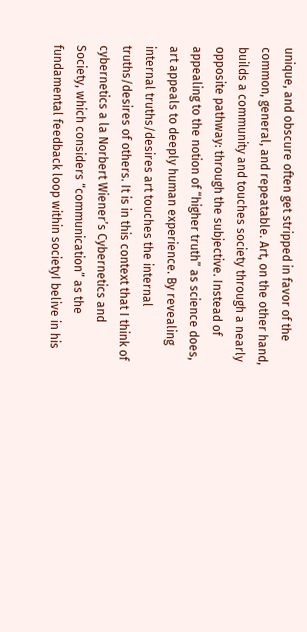unique, and obscure often get stripped in favor of the common, general, and repeatable. Art, on the other hand, builds a community and touches society through a nearly opposite pathway: through the subjective. Instead of appealing to the notion of “higher truth” as science does, art appeals to deeply human experience. By revealing internal truths/desires art touches the internal truths/desires of others. It is in this context that I think of cybernetics a la Norbert Wiener’s Cybernetics and Society, which considers “communication” as the fundamental feedback loop within societyI belive in his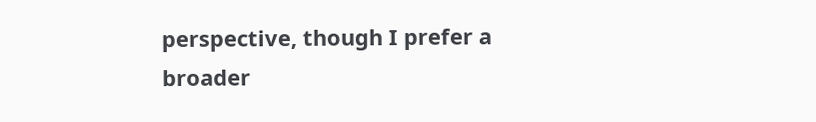perspective, though I prefer a broader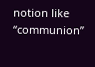notion like “communion”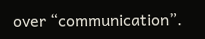over “communication”.